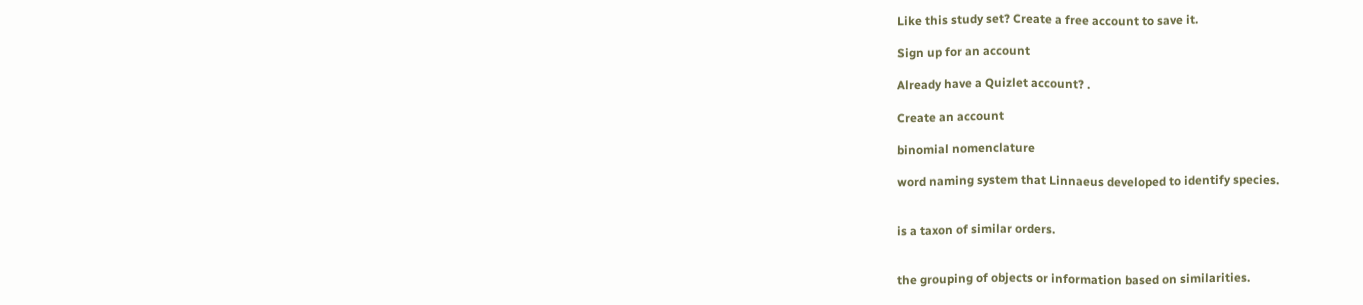Like this study set? Create a free account to save it.

Sign up for an account

Already have a Quizlet account? .

Create an account

binomial nomenclature

word naming system that Linnaeus developed to identify species.


is a taxon of similar orders.


the grouping of objects or information based on similarities.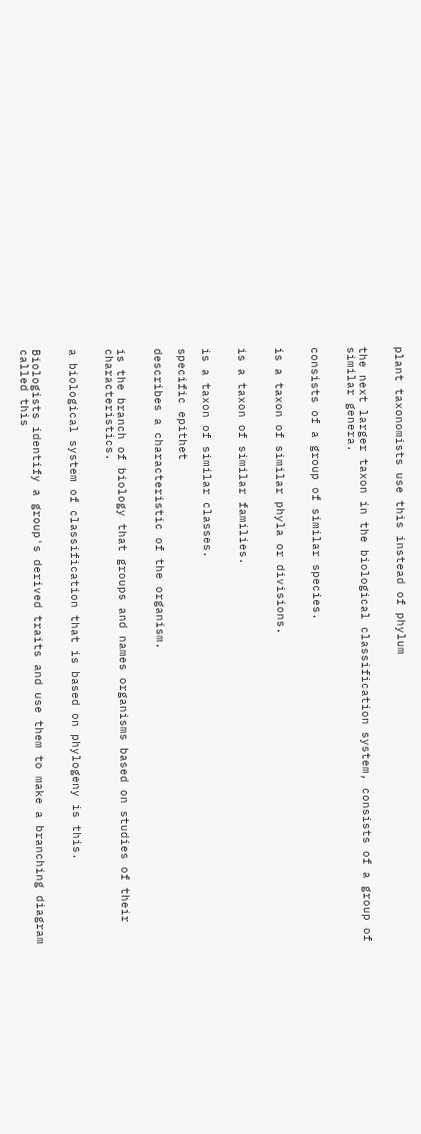plant taxonomists use this instead of phylum


the next larger taxon in the biological classification system, consists of a group of similar genera.


consists of a group of similar species.


is a taxon of similar phyla or divisions.


is a taxon of similar families.


is a taxon of similar classes.

specific epithet

describes a characteristic of the organism.


is the branch of biology that groups and names organisms based on studies of their characteristics.


a biological system of classification that is based on phylogeny is this.


Biologists identify a group's derived traits and use them to make a branching diagram called this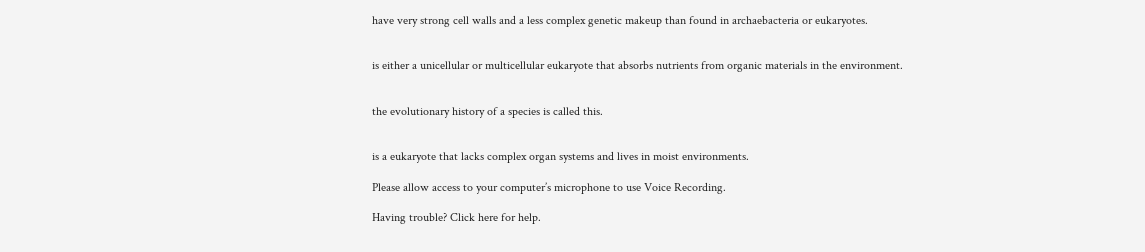have very strong cell walls and a less complex genetic makeup than found in archaebacteria or eukaryotes.


is either a unicellular or multicellular eukaryote that absorbs nutrients from organic materials in the environment.


the evolutionary history of a species is called this.


is a eukaryote that lacks complex organ systems and lives in moist environments.

Please allow access to your computer’s microphone to use Voice Recording.

Having trouble? Click here for help.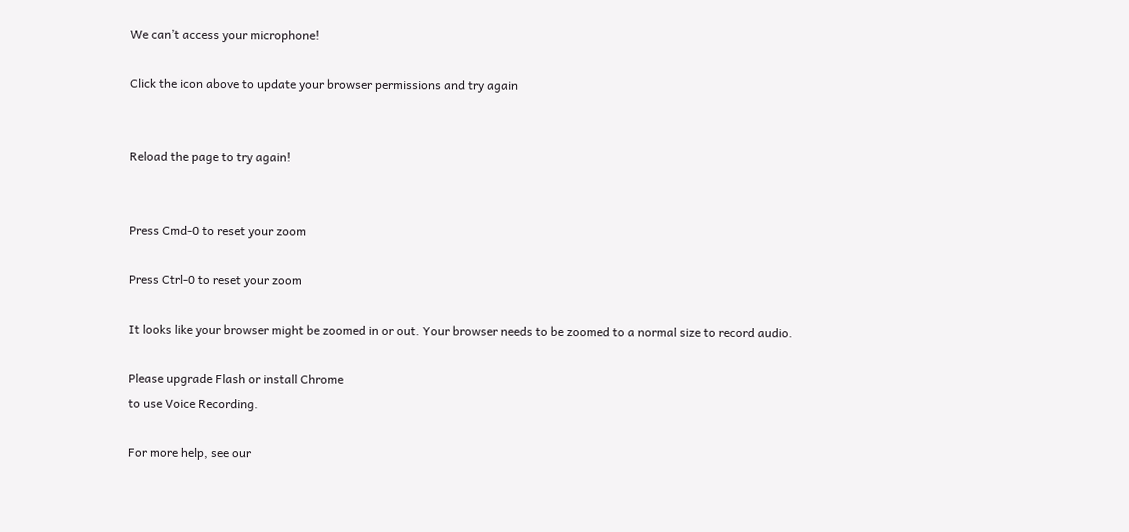We can’t access your microphone!

Click the icon above to update your browser permissions and try again


Reload the page to try again!


Press Cmd-0 to reset your zoom

Press Ctrl-0 to reset your zoom

It looks like your browser might be zoomed in or out. Your browser needs to be zoomed to a normal size to record audio.

Please upgrade Flash or install Chrome
to use Voice Recording.

For more help, see our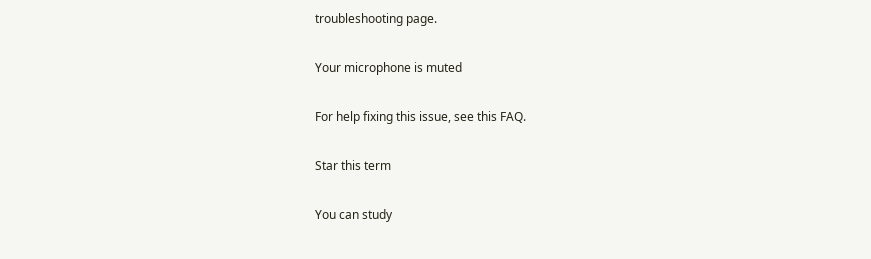troubleshooting page.

Your microphone is muted

For help fixing this issue, see this FAQ.

Star this term

You can study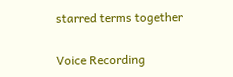starred terms together

Voice Recording